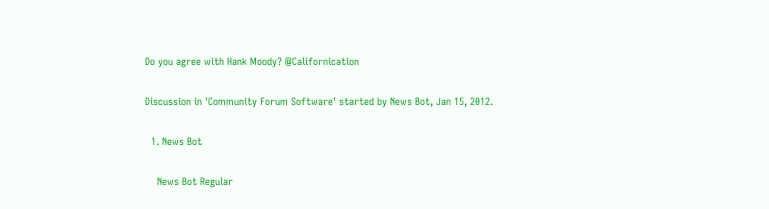Do you agree with Hank Moody? @Californication

Discussion in 'Community Forum Software' started by News Bot, Jan 15, 2012.

  1. News Bot

    News Bot Regular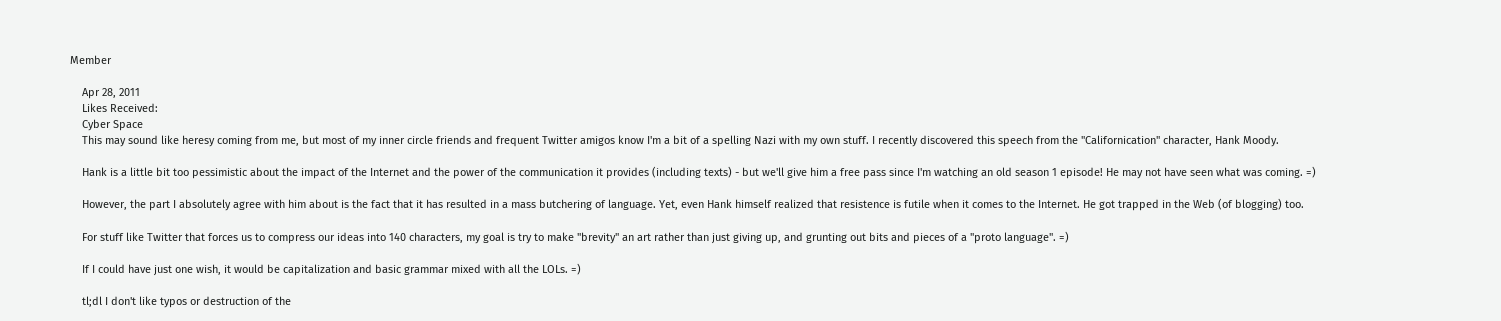Member

    Apr 28, 2011
    Likes Received:
    Cyber Space
    This may sound like heresy coming from me, but most of my inner circle friends and frequent Twitter amigos know I'm a bit of a spelling Nazi with my own stuff. I recently discovered this speech from the "Californication" character, Hank Moody.

    Hank is a little bit too pessimistic about the impact of the Internet and the power of the communication it provides (including texts) - but we'll give him a free pass since I'm watching an old season 1 episode! He may not have seen what was coming. =)

    However, the part I absolutely agree with him about is the fact that it has resulted in a mass butchering of language. Yet, even Hank himself realized that resistence is futile when it comes to the Internet. He got trapped in the Web (of blogging) too.

    For stuff like Twitter that forces us to compress our ideas into 140 characters, my goal is try to make "brevity" an art rather than just giving up, and grunting out bits and pieces of a "proto language". =)

    If I could have just one wish, it would be capitalization and basic grammar mixed with all the LOLs. =)

    tl;dl I don't like typos or destruction of the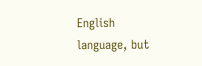English language, but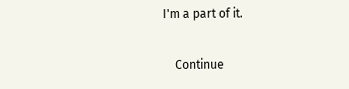I'm a part of it.

    Continue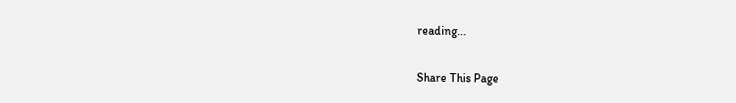reading...

Share This Page